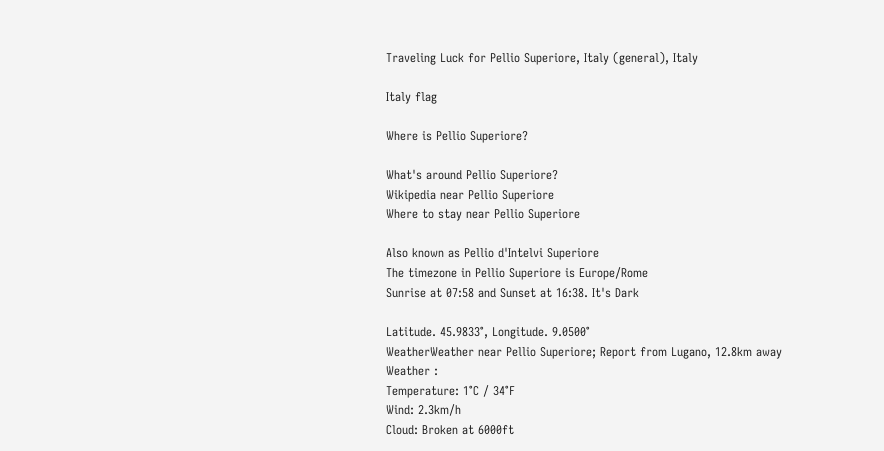Traveling Luck for Pellio Superiore, Italy (general), Italy

Italy flag

Where is Pellio Superiore?

What's around Pellio Superiore?
Wikipedia near Pellio Superiore
Where to stay near Pellio Superiore

Also known as Pellio d'Intelvi Superiore
The timezone in Pellio Superiore is Europe/Rome
Sunrise at 07:58 and Sunset at 16:38. It's Dark

Latitude. 45.9833°, Longitude. 9.0500°
WeatherWeather near Pellio Superiore; Report from Lugano, 12.8km away
Weather :
Temperature: 1°C / 34°F
Wind: 2.3km/h
Cloud: Broken at 6000ft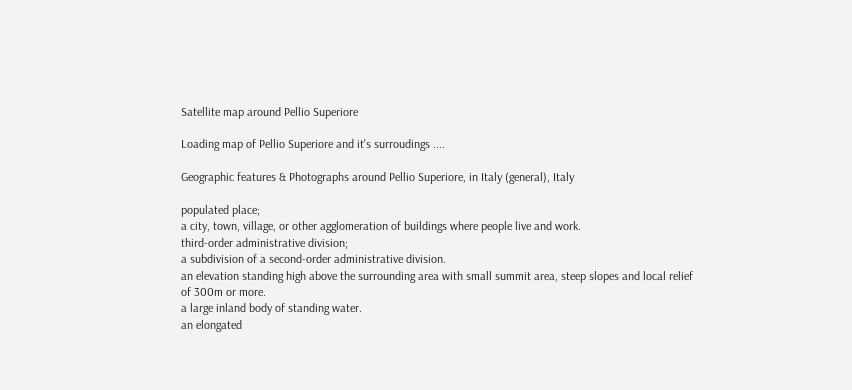Satellite map around Pellio Superiore

Loading map of Pellio Superiore and it's surroudings ....

Geographic features & Photographs around Pellio Superiore, in Italy (general), Italy

populated place;
a city, town, village, or other agglomeration of buildings where people live and work.
third-order administrative division;
a subdivision of a second-order administrative division.
an elevation standing high above the surrounding area with small summit area, steep slopes and local relief of 300m or more.
a large inland body of standing water.
an elongated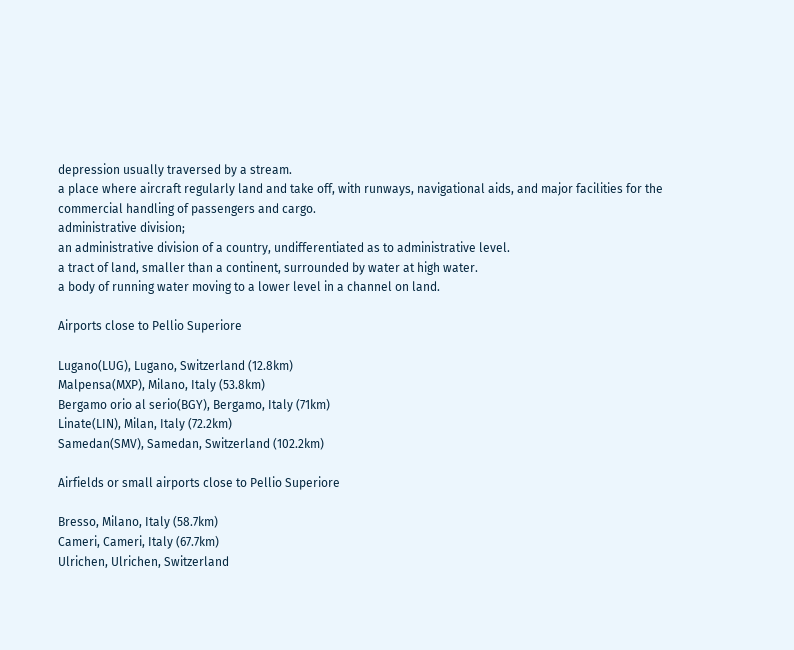depression usually traversed by a stream.
a place where aircraft regularly land and take off, with runways, navigational aids, and major facilities for the commercial handling of passengers and cargo.
administrative division;
an administrative division of a country, undifferentiated as to administrative level.
a tract of land, smaller than a continent, surrounded by water at high water.
a body of running water moving to a lower level in a channel on land.

Airports close to Pellio Superiore

Lugano(LUG), Lugano, Switzerland (12.8km)
Malpensa(MXP), Milano, Italy (53.8km)
Bergamo orio al serio(BGY), Bergamo, Italy (71km)
Linate(LIN), Milan, Italy (72.2km)
Samedan(SMV), Samedan, Switzerland (102.2km)

Airfields or small airports close to Pellio Superiore

Bresso, Milano, Italy (58.7km)
Cameri, Cameri, Italy (67.7km)
Ulrichen, Ulrichen, Switzerland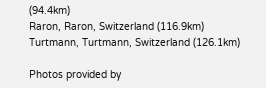(94.4km)
Raron, Raron, Switzerland (116.9km)
Turtmann, Turtmann, Switzerland (126.1km)

Photos provided by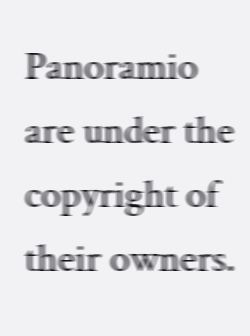Panoramio are under the copyright of their owners.